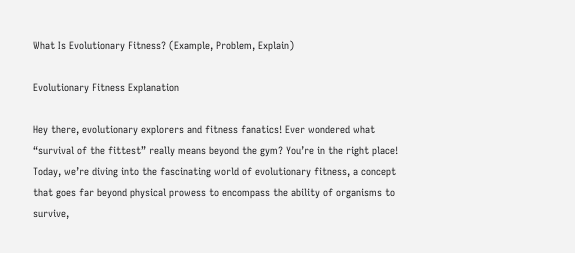What Is Evolutionary Fitness? (Example, Problem, Explain)

Evolutionary Fitness Explanation

Hey there, evolutionary explorers and fitness fanatics! Ever wondered what “survival of the fittest” really means beyond the gym? You’re in the right place! Today, we’re diving into the fascinating world of evolutionary fitness, a concept that goes far beyond physical prowess to encompass the ability of organisms to survive,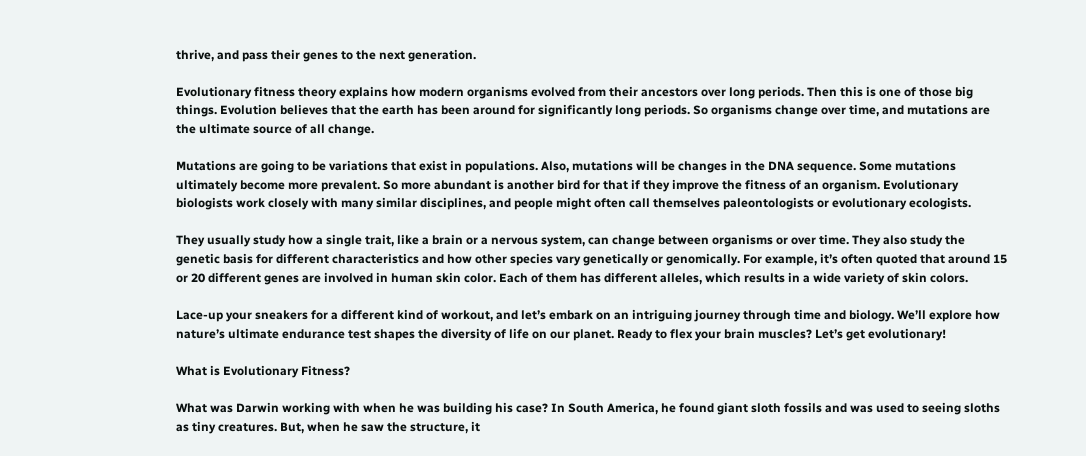thrive, and pass their genes to the next generation.

Evolutionary fitness theory explains how modern organisms evolved from their ancestors over long periods. Then this is one of those big things. Evolution believes that the earth has been around for significantly long periods. So organisms change over time, and mutations are the ultimate source of all change.

Mutations are going to be variations that exist in populations. Also, mutations will be changes in the DNA sequence. Some mutations ultimately become more prevalent. So more abundant is another bird for that if they improve the fitness of an organism. Evolutionary biologists work closely with many similar disciplines, and people might often call themselves paleontologists or evolutionary ecologists.

They usually study how a single trait, like a brain or a nervous system, can change between organisms or over time. They also study the genetic basis for different characteristics and how other species vary genetically or genomically. For example, it’s often quoted that around 15 or 20 different genes are involved in human skin color. Each of them has different alleles, which results in a wide variety of skin colors.

Lace-up your sneakers for a different kind of workout, and let’s embark on an intriguing journey through time and biology. We’ll explore how nature’s ultimate endurance test shapes the diversity of life on our planet. Ready to flex your brain muscles? Let’s get evolutionary!

What is Evolutionary Fitness?

What was Darwin working with when he was building his case? In South America, he found giant sloth fossils and was used to seeing sloths as tiny creatures. But, when he saw the structure, it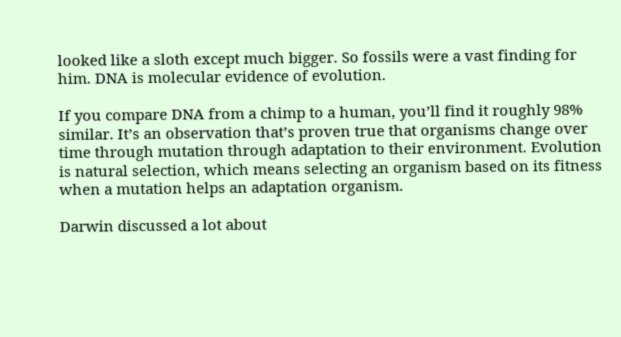looked like a sloth except much bigger. So fossils were a vast finding for him. DNA is molecular evidence of evolution.

If you compare DNA from a chimp to a human, you’ll find it roughly 98% similar. It’s an observation that’s proven true that organisms change over time through mutation through adaptation to their environment. Evolution is natural selection, which means selecting an organism based on its fitness when a mutation helps an adaptation organism.

Darwin discussed a lot about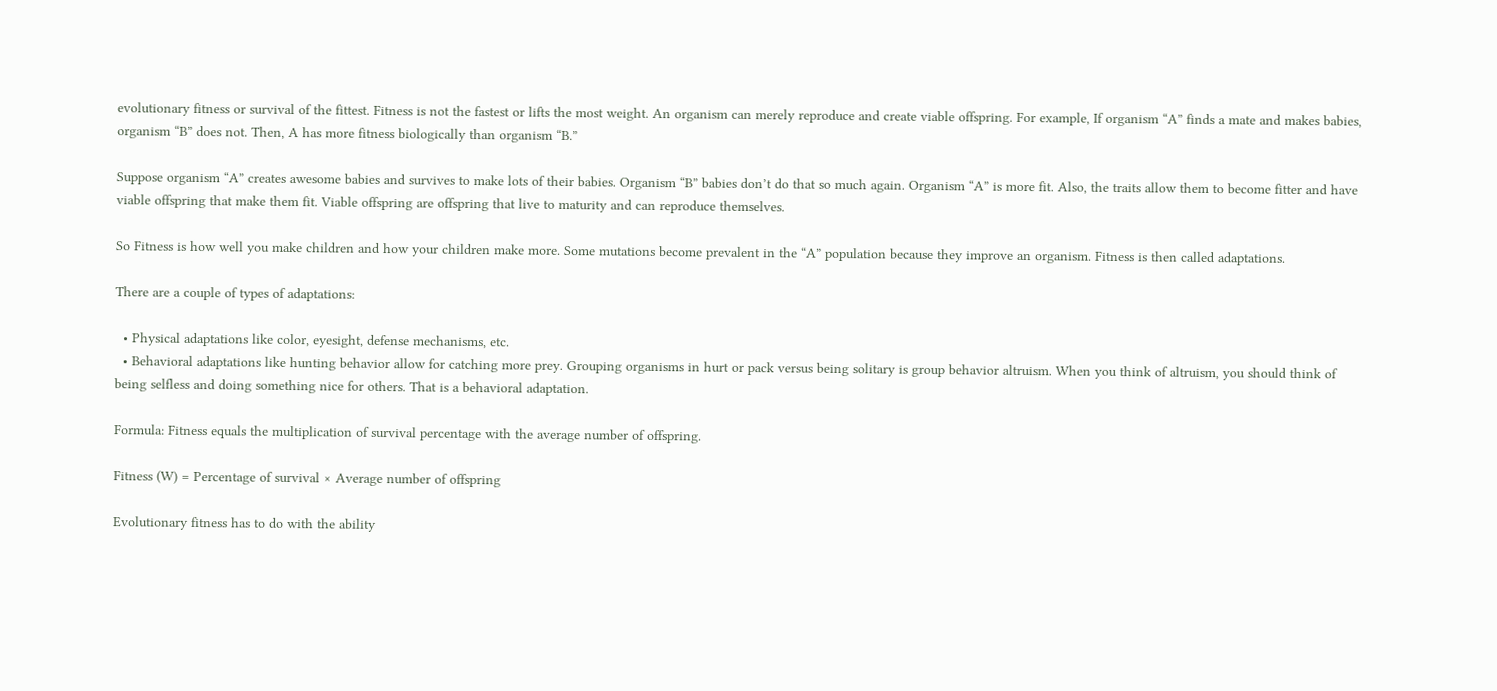evolutionary fitness or survival of the fittest. Fitness is not the fastest or lifts the most weight. An organism can merely reproduce and create viable offspring. For example, If organism “A” finds a mate and makes babies, organism “B” does not. Then, A has more fitness biologically than organism “B.”

Suppose organism “A” creates awesome babies and survives to make lots of their babies. Organism “B” babies don’t do that so much again. Organism “A” is more fit. Also, the traits allow them to become fitter and have viable offspring that make them fit. Viable offspring are offspring that live to maturity and can reproduce themselves.

So Fitness is how well you make children and how your children make more. Some mutations become prevalent in the “A” population because they improve an organism. Fitness is then called adaptations.

There are a couple of types of adaptations:

  • Physical adaptations like color, eyesight, defense mechanisms, etc.
  • Behavioral adaptations like hunting behavior allow for catching more prey. Grouping organisms in hurt or pack versus being solitary is group behavior altruism. When you think of altruism, you should think of being selfless and doing something nice for others. That is a behavioral adaptation.

Formula: Fitness equals the multiplication of survival percentage with the average number of offspring.

Fitness (W) = Percentage of survival × Average number of offspring

Evolutionary fitness has to do with the ability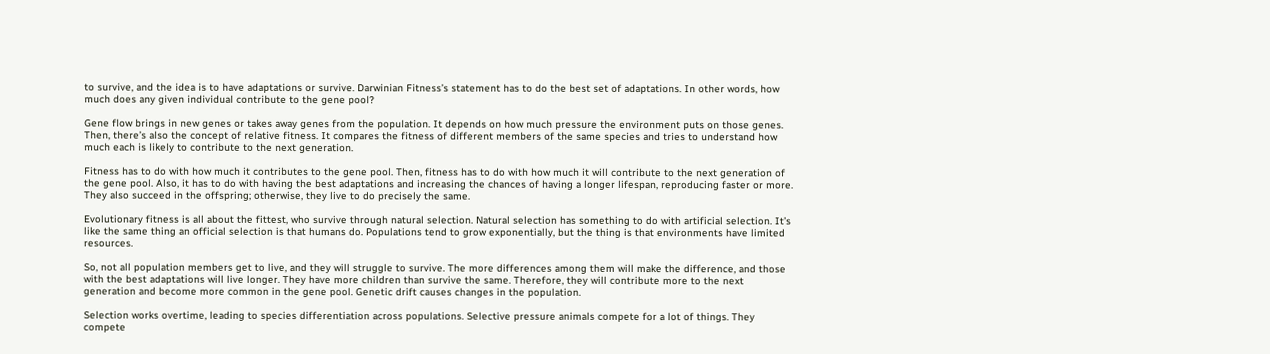to survive, and the idea is to have adaptations or survive. Darwinian Fitness’s statement has to do the best set of adaptations. In other words, how much does any given individual contribute to the gene pool?

Gene flow brings in new genes or takes away genes from the population. It depends on how much pressure the environment puts on those genes. Then, there’s also the concept of relative fitness. It compares the fitness of different members of the same species and tries to understand how much each is likely to contribute to the next generation.

Fitness has to do with how much it contributes to the gene pool. Then, fitness has to do with how much it will contribute to the next generation of the gene pool. Also, it has to do with having the best adaptations and increasing the chances of having a longer lifespan, reproducing faster or more. They also succeed in the offspring; otherwise, they live to do precisely the same.

Evolutionary fitness is all about the fittest, who survive through natural selection. Natural selection has something to do with artificial selection. It’s like the same thing an official selection is that humans do. Populations tend to grow exponentially, but the thing is that environments have limited resources.

So, not all population members get to live, and they will struggle to survive. The more differences among them will make the difference, and those with the best adaptations will live longer. They have more children than survive the same. Therefore, they will contribute more to the next generation and become more common in the gene pool. Genetic drift causes changes in the population.

Selection works overtime, leading to species differentiation across populations. Selective pressure animals compete for a lot of things. They compete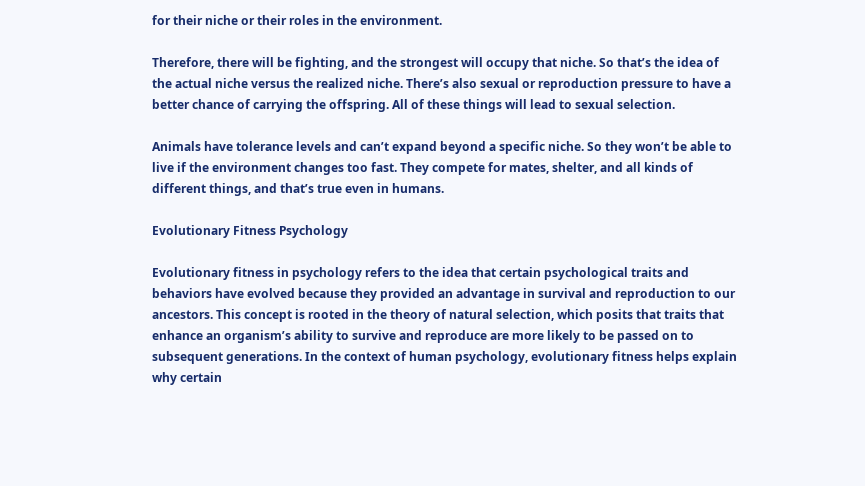for their niche or their roles in the environment.

Therefore, there will be fighting, and the strongest will occupy that niche. So that’s the idea of the actual niche versus the realized niche. There’s also sexual or reproduction pressure to have a better chance of carrying the offspring. All of these things will lead to sexual selection.

Animals have tolerance levels and can’t expand beyond a specific niche. So they won’t be able to live if the environment changes too fast. They compete for mates, shelter, and all kinds of different things, and that’s true even in humans.

Evolutionary Fitness Psychology

Evolutionary fitness in psychology refers to the idea that certain psychological traits and behaviors have evolved because they provided an advantage in survival and reproduction to our ancestors. This concept is rooted in the theory of natural selection, which posits that traits that enhance an organism’s ability to survive and reproduce are more likely to be passed on to subsequent generations. In the context of human psychology, evolutionary fitness helps explain why certain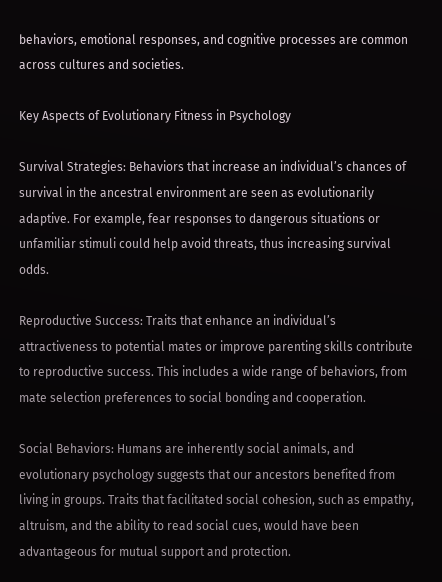behaviors, emotional responses, and cognitive processes are common across cultures and societies.

Key Aspects of Evolutionary Fitness in Psychology

Survival Strategies: Behaviors that increase an individual’s chances of survival in the ancestral environment are seen as evolutionarily adaptive. For example, fear responses to dangerous situations or unfamiliar stimuli could help avoid threats, thus increasing survival odds.

Reproductive Success: Traits that enhance an individual’s attractiveness to potential mates or improve parenting skills contribute to reproductive success. This includes a wide range of behaviors, from mate selection preferences to social bonding and cooperation.

Social Behaviors: Humans are inherently social animals, and evolutionary psychology suggests that our ancestors benefited from living in groups. Traits that facilitated social cohesion, such as empathy, altruism, and the ability to read social cues, would have been advantageous for mutual support and protection.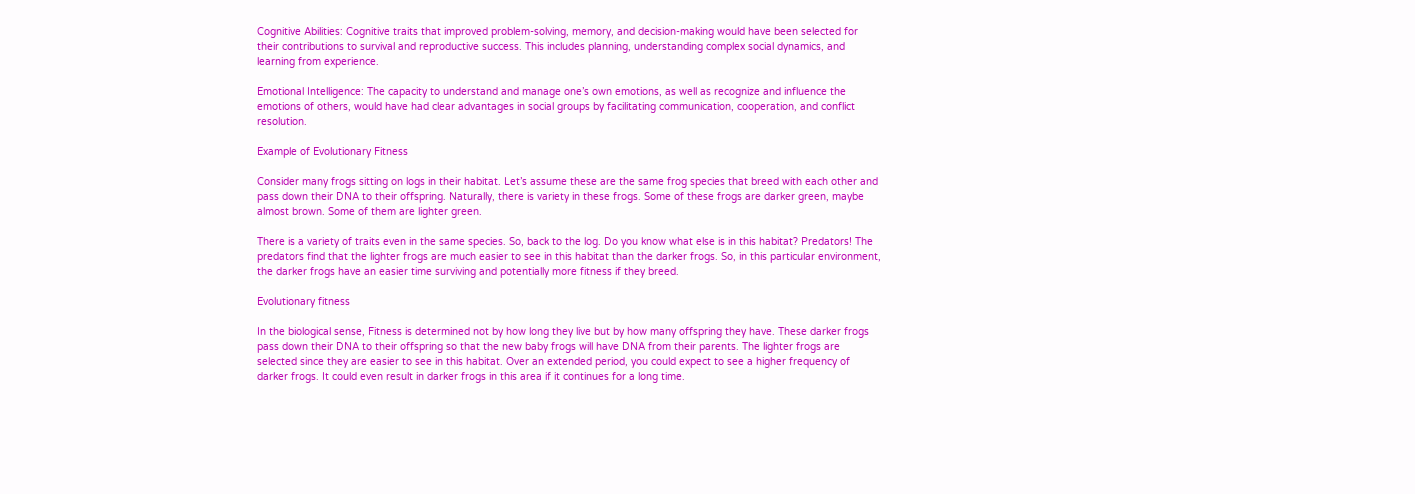Cognitive Abilities: Cognitive traits that improved problem-solving, memory, and decision-making would have been selected for their contributions to survival and reproductive success. This includes planning, understanding complex social dynamics, and learning from experience.

Emotional Intelligence: The capacity to understand and manage one’s own emotions, as well as recognize and influence the emotions of others, would have had clear advantages in social groups by facilitating communication, cooperation, and conflict resolution.

Example of Evolutionary Fitness

Consider many frogs sitting on logs in their habitat. Let’s assume these are the same frog species that breed with each other and pass down their DNA to their offspring. Naturally, there is variety in these frogs. Some of these frogs are darker green, maybe almost brown. Some of them are lighter green.

There is a variety of traits even in the same species. So, back to the log. Do you know what else is in this habitat? Predators! The predators find that the lighter frogs are much easier to see in this habitat than the darker frogs. So, in this particular environment, the darker frogs have an easier time surviving and potentially more fitness if they breed.

Evolutionary fitness

In the biological sense, Fitness is determined not by how long they live but by how many offspring they have. These darker frogs pass down their DNA to their offspring so that the new baby frogs will have DNA from their parents. The lighter frogs are selected since they are easier to see in this habitat. Over an extended period, you could expect to see a higher frequency of darker frogs. It could even result in darker frogs in this area if it continues for a long time.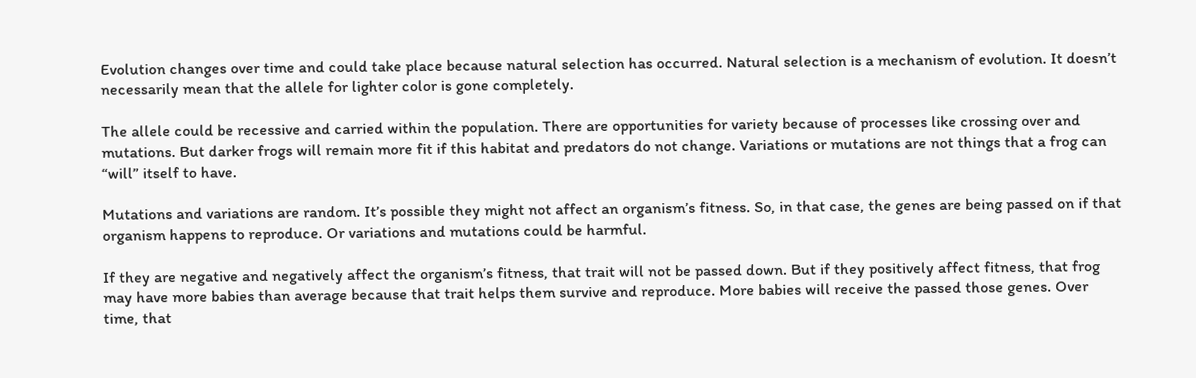Evolution changes over time and could take place because natural selection has occurred. Natural selection is a mechanism of evolution. It doesn’t necessarily mean that the allele for lighter color is gone completely.

The allele could be recessive and carried within the population. There are opportunities for variety because of processes like crossing over and mutations. But darker frogs will remain more fit if this habitat and predators do not change. Variations or mutations are not things that a frog can “will” itself to have.

Mutations and variations are random. It’s possible they might not affect an organism’s fitness. So, in that case, the genes are being passed on if that organism happens to reproduce. Or variations and mutations could be harmful.

If they are negative and negatively affect the organism’s fitness, that trait will not be passed down. But if they positively affect fitness, that frog may have more babies than average because that trait helps them survive and reproduce. More babies will receive the passed those genes. Over time, that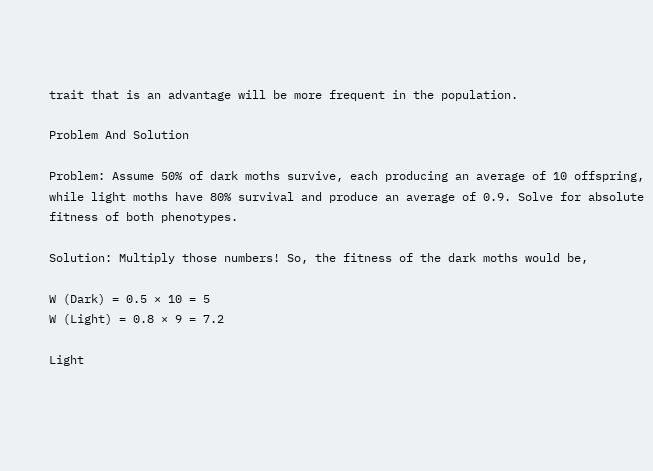trait that is an advantage will be more frequent in the population.

Problem And Solution

Problem: Assume 50% of dark moths survive, each producing an average of 10 offspring, while light moths have 80% survival and produce an average of 0.9. Solve for absolute fitness of both phenotypes.

Solution: Multiply those numbers! So, the fitness of the dark moths would be,

W (Dark) = 0.5 × 10 = 5
W (Light) = 0.8 × 9 = 7.2

Light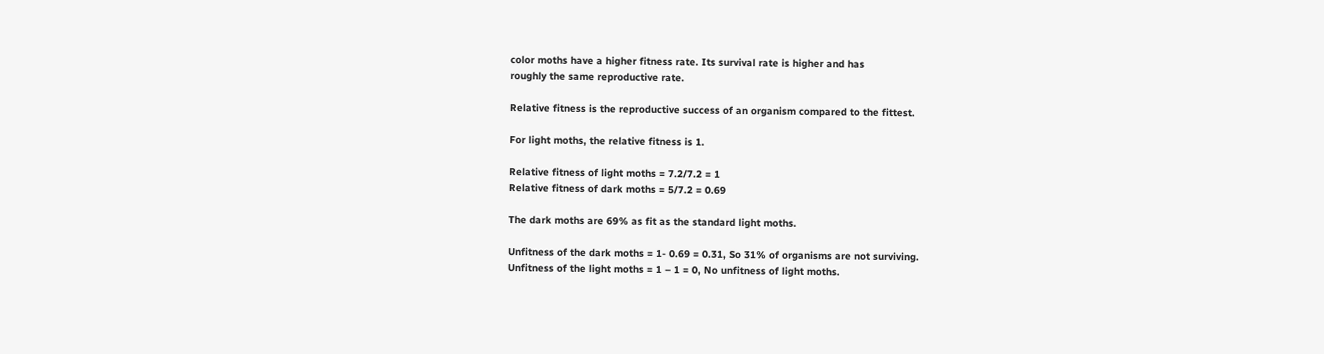color moths have a higher fitness rate. Its survival rate is higher and has
roughly the same reproductive rate.

Relative fitness is the reproductive success of an organism compared to the fittest.

For light moths, the relative fitness is 1.

Relative fitness of light moths = 7.2/7.2 = 1
Relative fitness of dark moths = 5/7.2 = 0.69

The dark moths are 69% as fit as the standard light moths.

Unfitness of the dark moths = 1- 0.69 = 0.31, So 31% of organisms are not surviving.
Unfitness of the light moths = 1 – 1 = 0, No unfitness of light moths.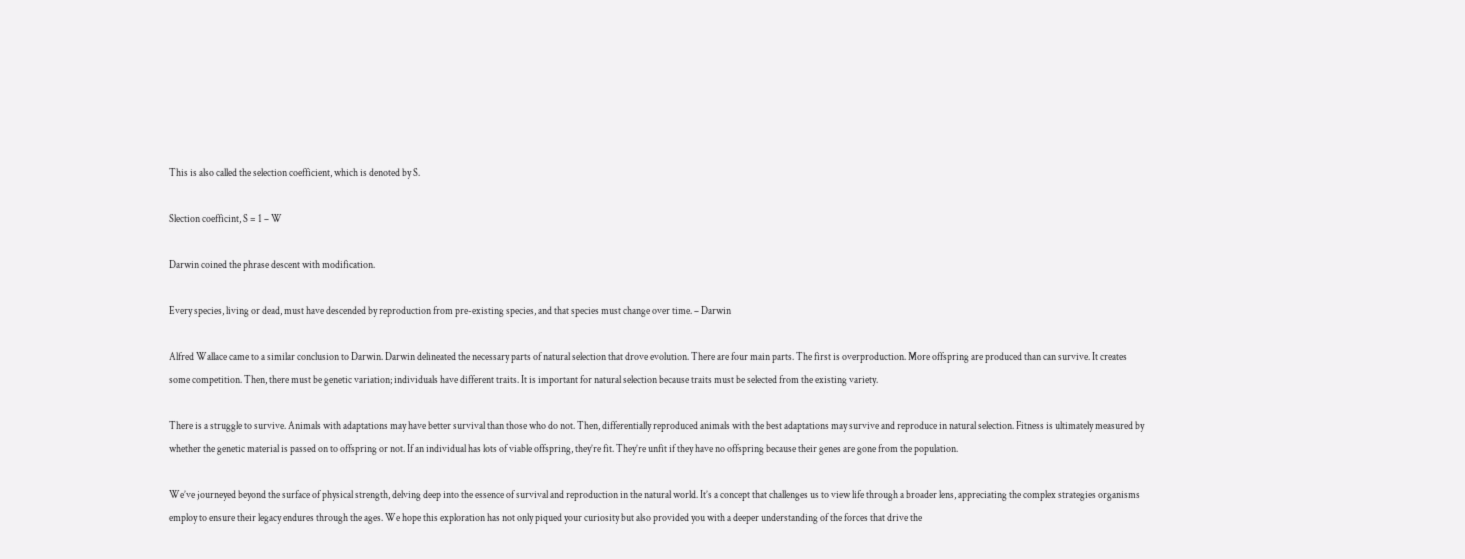This is also called the selection coefficient, which is denoted by S.

Slection coefficint, S = 1 – W

Darwin coined the phrase descent with modification.

Every species, living or dead, must have descended by reproduction from pre-existing species, and that species must change over time. – Darwin

Alfred Wallace came to a similar conclusion to Darwin. Darwin delineated the necessary parts of natural selection that drove evolution. There are four main parts. The first is overproduction. More offspring are produced than can survive. It creates some competition. Then, there must be genetic variation; individuals have different traits. It is important for natural selection because traits must be selected from the existing variety.

There is a struggle to survive. Animals with adaptations may have better survival than those who do not. Then, differentially reproduced animals with the best adaptations may survive and reproduce in natural selection. Fitness is ultimately measured by whether the genetic material is passed on to offspring or not. If an individual has lots of viable offspring, they’re fit. They’re unfit if they have no offspring because their genes are gone from the population.

We’ve journeyed beyond the surface of physical strength, delving deep into the essence of survival and reproduction in the natural world. It’s a concept that challenges us to view life through a broader lens, appreciating the complex strategies organisms employ to ensure their legacy endures through the ages. We hope this exploration has not only piqued your curiosity but also provided you with a deeper understanding of the forces that drive the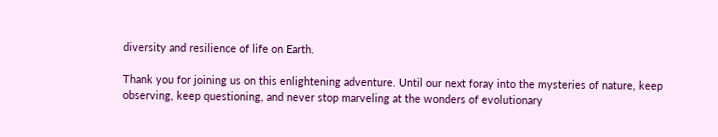diversity and resilience of life on Earth.

Thank you for joining us on this enlightening adventure. Until our next foray into the mysteries of nature, keep observing, keep questioning, and never stop marveling at the wonders of evolutionary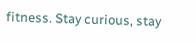fitness. Stay curious, stay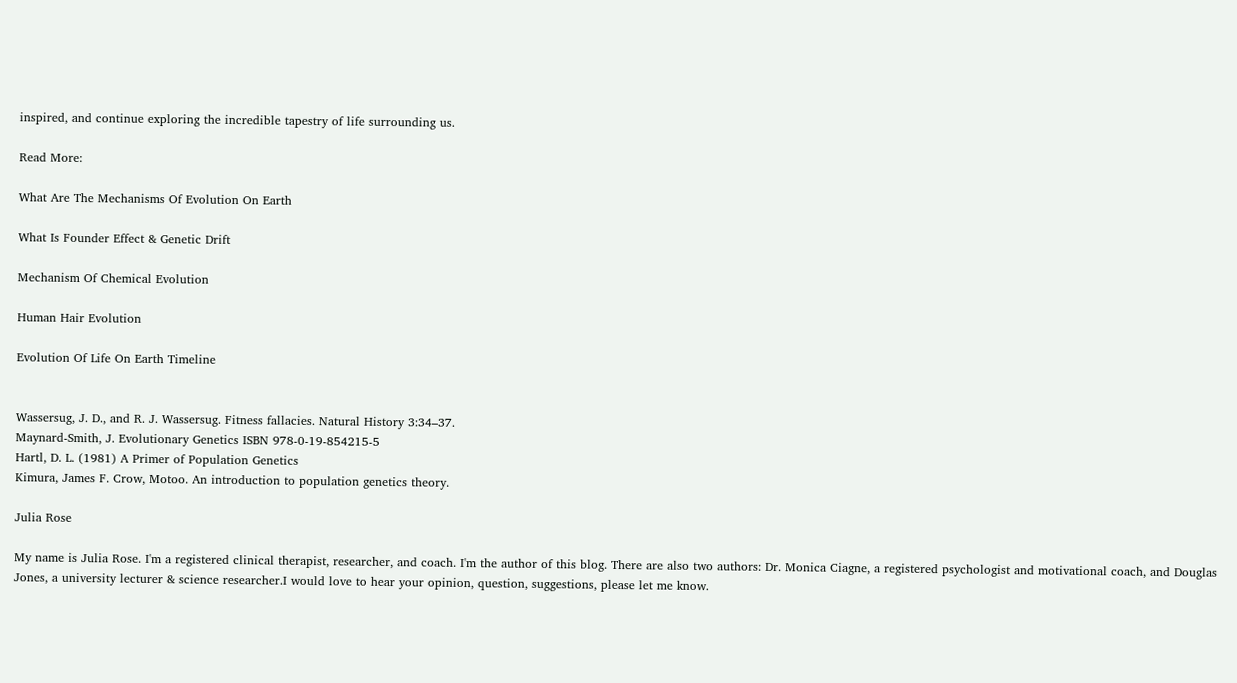inspired, and continue exploring the incredible tapestry of life surrounding us.

Read More:

What Are The Mechanisms Of Evolution On Earth

What Is Founder Effect & Genetic Drift

Mechanism Of Chemical Evolution

Human Hair Evolution

Evolution Of Life On Earth Timeline


Wassersug, J. D., and R. J. Wassersug. Fitness fallacies. Natural History 3:34–37.
Maynard-Smith, J. Evolutionary Genetics ISBN 978-0-19-854215-5
Hartl, D. L. (1981) A Primer of Population Genetics
Kimura, James F. Crow, Motoo. An introduction to population genetics theory.

Julia Rose

My name is Julia Rose. I'm a registered clinical therapist, researcher, and coach. I'm the author of this blog. There are also two authors: Dr. Monica Ciagne, a registered psychologist and motivational coach, and Douglas Jones, a university lecturer & science researcher.I would love to hear your opinion, question, suggestions, please let me know.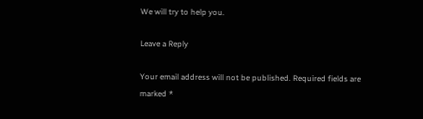We will try to help you.

Leave a Reply

Your email address will not be published. Required fields are marked *